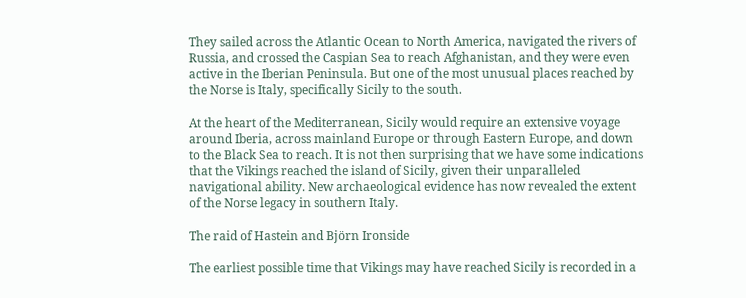They sailed across the Atlantic Ocean to North America, navigated the rivers of Russia, and crossed the Caspian Sea to reach Afghanistan, and they were even active in the Iberian Peninsula. But one of the most unusual places reached by the Norse is Italy, specifically Sicily to the south.

At the heart of the Mediterranean, Sicily would require an extensive voyage around Iberia, across mainland Europe or through Eastern Europe, and down to the Black Sea to reach. It is not then surprising that we have some indications that the Vikings reached the island of Sicily, given their unparalleled navigational ability. New archaeological evidence has now revealed the extent of the Norse legacy in southern Italy.

The raid of Hastein and Björn Ironside

The earliest possible time that Vikings may have reached Sicily is recorded in a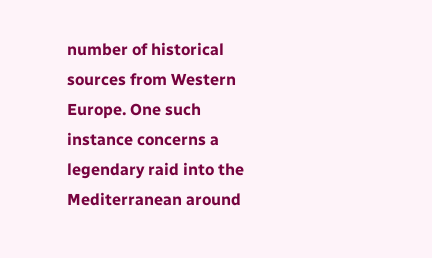number of historical sources from Western Europe. One such instance concerns a legendary raid into the Mediterranean around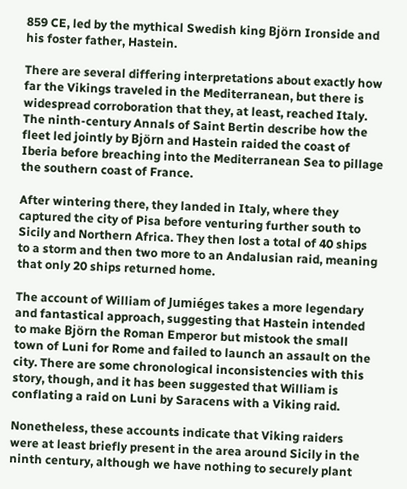859 CE, led by the mythical Swedish king Björn Ironside and his foster father, Hastein.

There are several differing interpretations about exactly how far the Vikings traveled in the Mediterranean, but there is widespread corroboration that they, at least, reached Italy. The ninth-century Annals of Saint Bertin describe how the fleet led jointly by Björn and Hastein raided the coast of Iberia before breaching into the Mediterranean Sea to pillage the southern coast of France.

After wintering there, they landed in Italy, where they captured the city of Pisa before venturing further south to Sicily and Northern Africa. They then lost a total of 40 ships to a storm and then two more to an Andalusian raid, meaning that only 20 ships returned home.

The account of William of Jumiéges takes a more legendary and fantastical approach, suggesting that Hastein intended to make Björn the Roman Emperor but mistook the small town of Luni for Rome and failed to launch an assault on the city. There are some chronological inconsistencies with this story, though, and it has been suggested that William is conflating a raid on Luni by Saracens with a Viking raid.

Nonetheless, these accounts indicate that Viking raiders were at least briefly present in the area around Sicily in the ninth century, although we have nothing to securely plant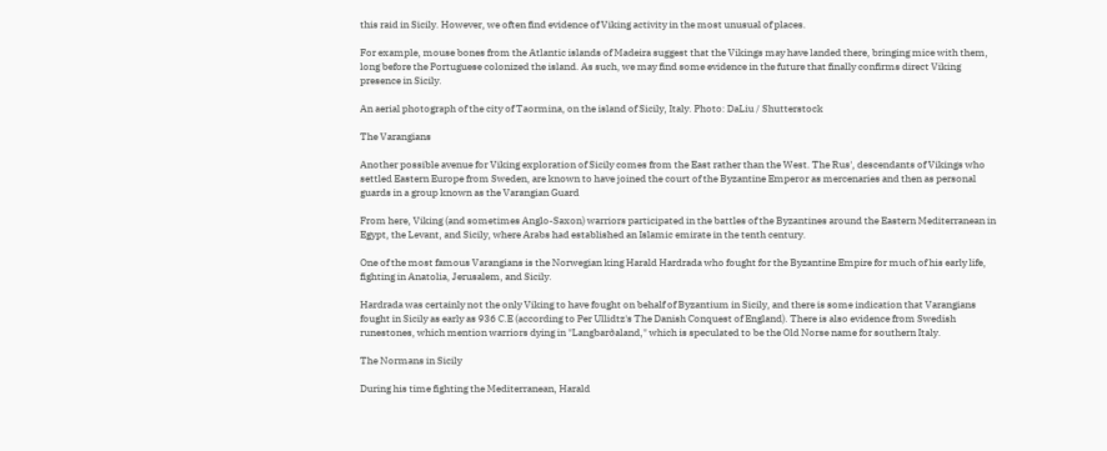this raid in Sicily. However, we often find evidence of Viking activity in the most unusual of places.

For example, mouse bones from the Atlantic islands of Madeira suggest that the Vikings may have landed there, bringing mice with them, long before the Portuguese colonized the island. As such, we may find some evidence in the future that finally confirms direct Viking presence in Sicily.

An aerial photograph of the city of Taormina, on the island of Sicily, Italy. Photo: DaLiu / Shutterstock

The Varangians

Another possible avenue for Viking exploration of Sicily comes from the East rather than the West. The Rus', descendants of Vikings who settled Eastern Europe from Sweden, are known to have joined the court of the Byzantine Emperor as mercenaries and then as personal guards in a group known as the Varangian Guard

From here, Viking (and sometimes Anglo-Saxon) warriors participated in the battles of the Byzantines around the Eastern Mediterranean in Egypt, the Levant, and Sicily, where Arabs had established an Islamic emirate in the tenth century.

One of the most famous Varangians is the Norwegian king Harald Hardrada who fought for the Byzantine Empire for much of his early life, fighting in Anatolia, Jerusalem, and Sicily.

Hardrada was certainly not the only Viking to have fought on behalf of Byzantium in Sicily, and there is some indication that Varangians fought in Sicily as early as 936 C.E (according to Per Ullidtz's The Danish Conquest of England). There is also evidence from Swedish runestones, which mention warriors dying in "Langbarðaland," which is speculated to be the Old Norse name for southern Italy.

The Normans in Sicily

During his time fighting the Mediterranean, Harald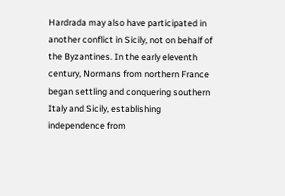Hardrada may also have participated in another conflict in Sicily, not on behalf of the Byzantines. In the early eleventh century, Normans from northern France began settling and conquering southern Italy and Sicily, establishing independence from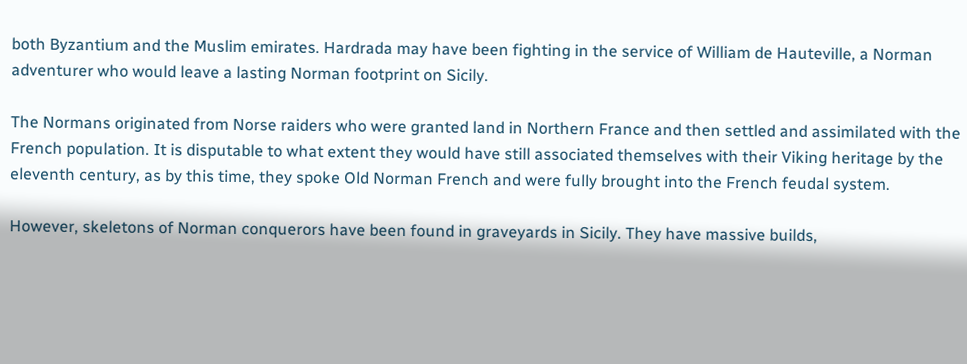both Byzantium and the Muslim emirates. Hardrada may have been fighting in the service of William de Hauteville, a Norman adventurer who would leave a lasting Norman footprint on Sicily.

The Normans originated from Norse raiders who were granted land in Northern France and then settled and assimilated with the French population. It is disputable to what extent they would have still associated themselves with their Viking heritage by the eleventh century, as by this time, they spoke Old Norman French and were fully brought into the French feudal system.

However, skeletons of Norman conquerors have been found in graveyards in Sicily. They have massive builds,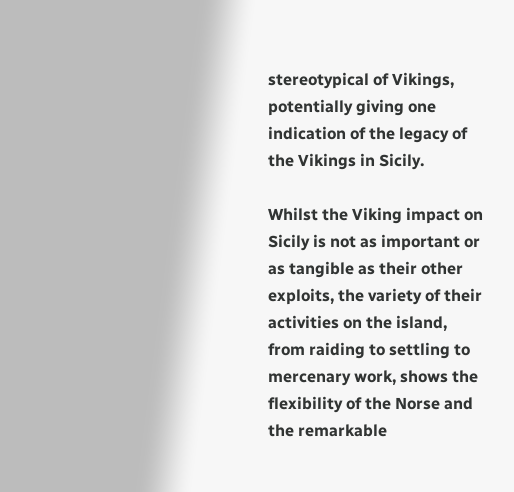stereotypical of Vikings, potentially giving one indication of the legacy of the Vikings in Sicily.

Whilst the Viking impact on Sicily is not as important or as tangible as their other exploits, the variety of their activities on the island, from raiding to settling to mercenary work, shows the flexibility of the Norse and the remarkable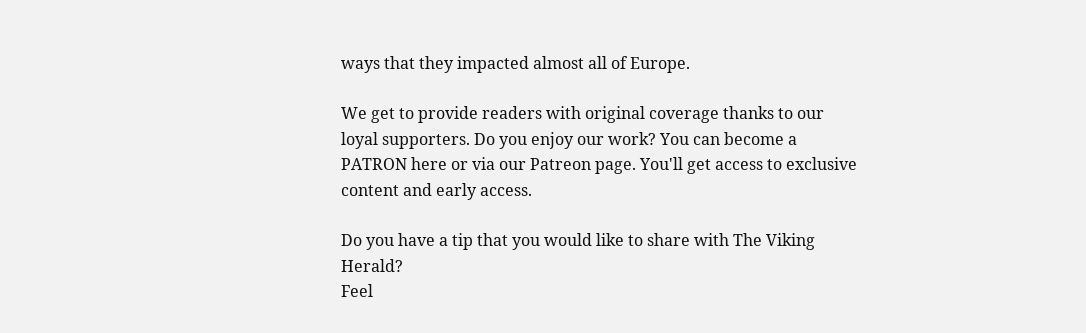ways that they impacted almost all of Europe.

We get to provide readers with original coverage thanks to our loyal supporters. Do you enjoy our work? You can become a PATRON here or via our Patreon page. You'll get access to exclusive content and early access.

Do you have a tip that you would like to share with The Viking Herald?
Feel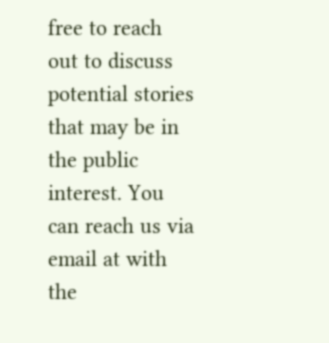free to reach out to discuss potential stories that may be in the public interest. You can reach us via email at with the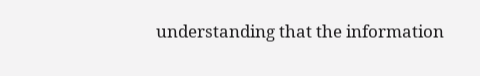understanding that the information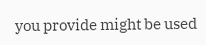you provide might be used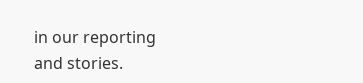in our reporting and stories.